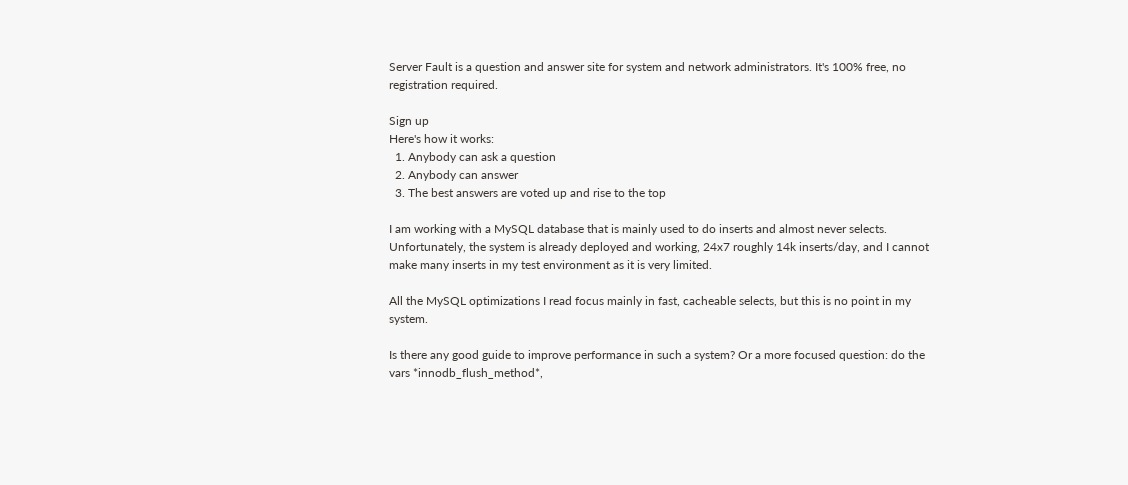Server Fault is a question and answer site for system and network administrators. It's 100% free, no registration required.

Sign up
Here's how it works:
  1. Anybody can ask a question
  2. Anybody can answer
  3. The best answers are voted up and rise to the top

I am working with a MySQL database that is mainly used to do inserts and almost never selects. Unfortunately, the system is already deployed and working, 24x7 roughly 14k inserts/day, and I cannot make many inserts in my test environment as it is very limited.

All the MySQL optimizations I read focus mainly in fast, cacheable selects, but this is no point in my system.

Is there any good guide to improve performance in such a system? Or a more focused question: do the vars *innodb_flush_method*,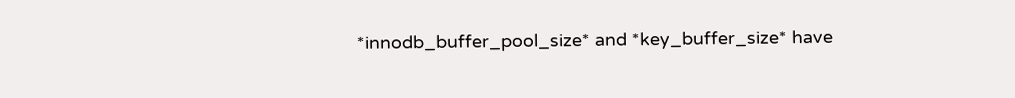*innodb_buffer_pool_size* and *key_buffer_size* have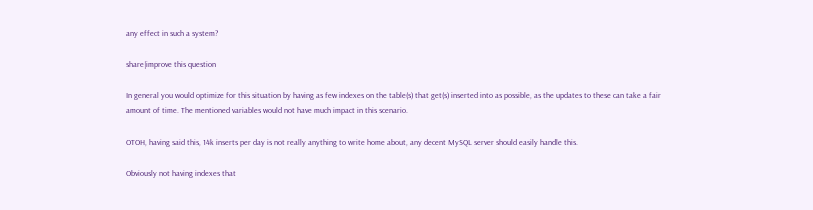any effect in such a system?

share|improve this question

In general you would optimize for this situation by having as few indexes on the table(s) that get(s) inserted into as possible, as the updates to these can take a fair amount of time. The mentioned variables would not have much impact in this scenario.

OTOH, having said this, 14k inserts per day is not really anything to write home about, any decent MySQL server should easily handle this.

Obviously not having indexes that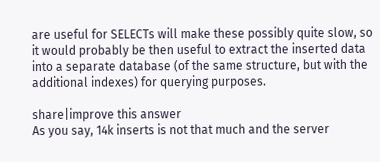are useful for SELECTs will make these possibly quite slow, so it would probably be then useful to extract the inserted data into a separate database (of the same structure, but with the additional indexes) for querying purposes.

share|improve this answer
As you say, 14k inserts is not that much and the server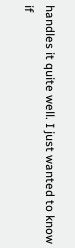handles it quite well. I just wanted to know if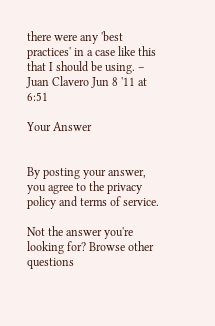there were any 'best practices' in a case like this that I should be using. – Juan Clavero Jun 8 '11 at 6:51

Your Answer


By posting your answer, you agree to the privacy policy and terms of service.

Not the answer you're looking for? Browse other questions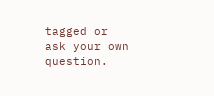tagged or ask your own question.